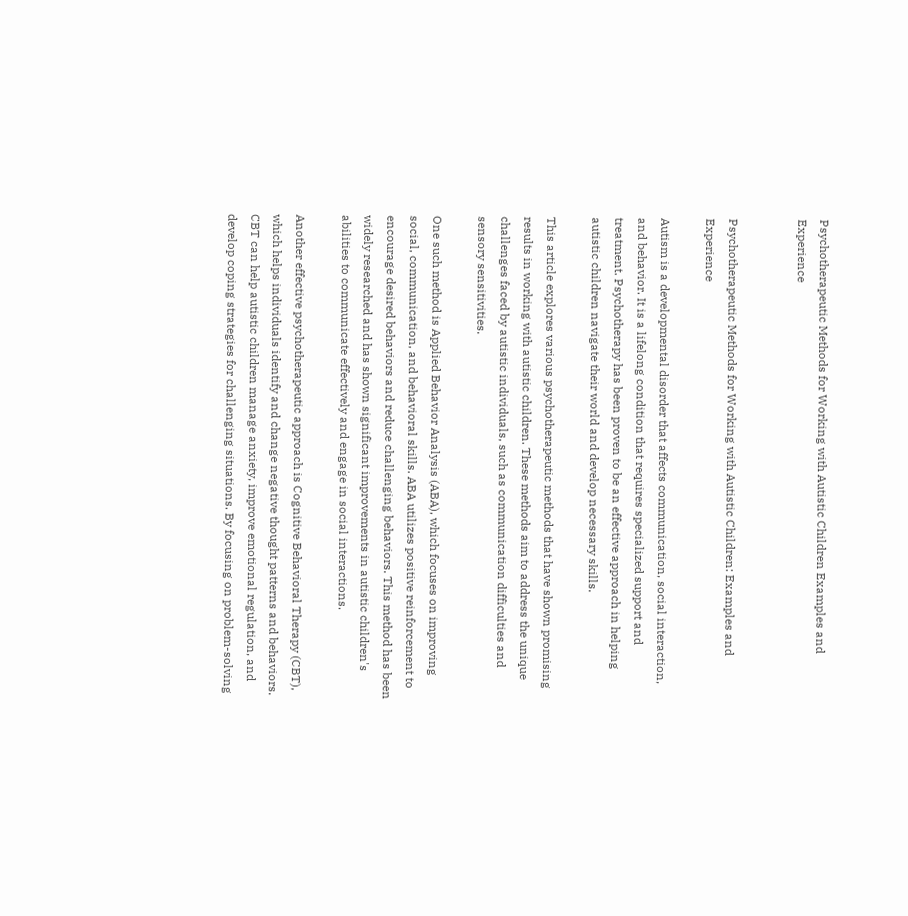Psychotherapeutic Methods for Working with Autistic Children Examples and Experience


Psychotherapeutic Methods for Working with Autistic Children: Examples and Experience

Autism is a developmental disorder that affects communication, social interaction, and behavior. It is a lifelong condition that requires specialized support and treatment. Psychotherapy has been proven to be an effective approach in helping autistic children navigate their world and develop necessary skills.

This article explores various psychotherapeutic methods that have shown promising results in working with autistic children. These methods aim to address the unique challenges faced by autistic individuals, such as communication difficulties and sensory sensitivities.

One such method is Applied Behavior Analysis (ABA), which focuses on improving social, communication, and behavioral skills. ABA utilizes positive reinforcement to encourage desired behaviors and reduce challenging behaviors. This method has been widely researched and has shown significant improvements in autistic children's abilities to communicate effectively and engage in social interactions.

Another effective psychotherapeutic approach is Cognitive Behavioral Therapy (CBT), which helps individuals identify and change negative thought patterns and behaviors. CBT can help autistic children manage anxiety, improve emotional regulation, and develop coping strategies for challenging situations. By focusing on problem-solving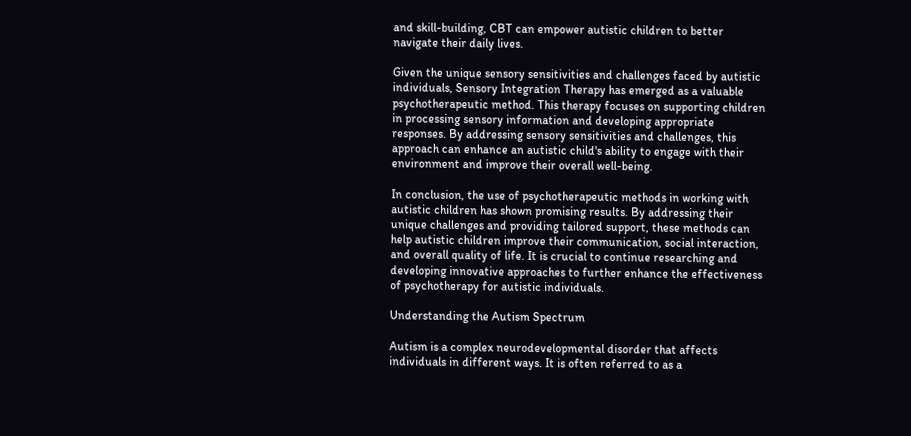and skill-building, CBT can empower autistic children to better navigate their daily lives.

Given the unique sensory sensitivities and challenges faced by autistic individuals, Sensory Integration Therapy has emerged as a valuable psychotherapeutic method. This therapy focuses on supporting children in processing sensory information and developing appropriate responses. By addressing sensory sensitivities and challenges, this approach can enhance an autistic child's ability to engage with their environment and improve their overall well-being.

In conclusion, the use of psychotherapeutic methods in working with autistic children has shown promising results. By addressing their unique challenges and providing tailored support, these methods can help autistic children improve their communication, social interaction, and overall quality of life. It is crucial to continue researching and developing innovative approaches to further enhance the effectiveness of psychotherapy for autistic individuals.

Understanding the Autism Spectrum

Autism is a complex neurodevelopmental disorder that affects individuals in different ways. It is often referred to as a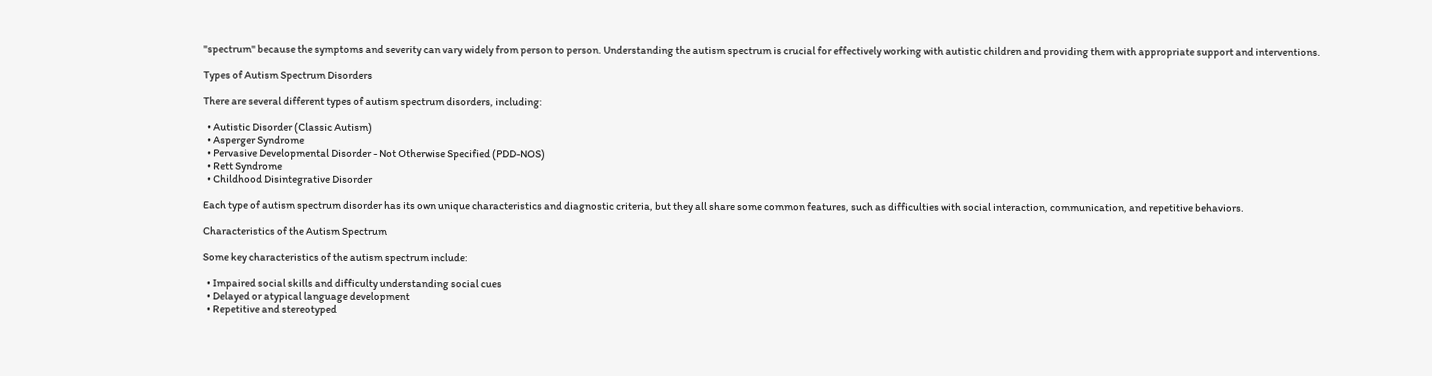"spectrum" because the symptoms and severity can vary widely from person to person. Understanding the autism spectrum is crucial for effectively working with autistic children and providing them with appropriate support and interventions.

Types of Autism Spectrum Disorders

There are several different types of autism spectrum disorders, including:

  • Autistic Disorder (Classic Autism)
  • Asperger Syndrome
  • Pervasive Developmental Disorder - Not Otherwise Specified (PDD-NOS)
  • Rett Syndrome
  • Childhood Disintegrative Disorder

Each type of autism spectrum disorder has its own unique characteristics and diagnostic criteria, but they all share some common features, such as difficulties with social interaction, communication, and repetitive behaviors.

Characteristics of the Autism Spectrum

Some key characteristics of the autism spectrum include:

  • Impaired social skills and difficulty understanding social cues
  • Delayed or atypical language development
  • Repetitive and stereotyped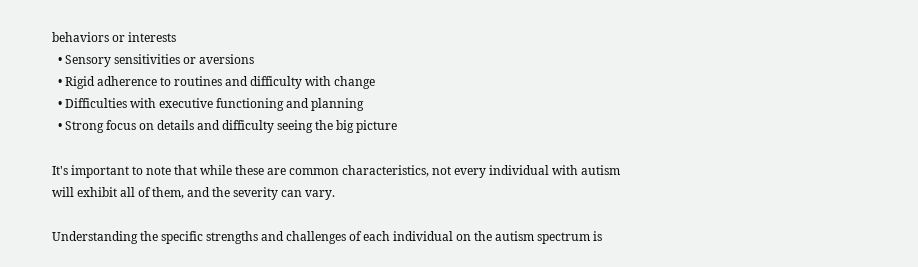behaviors or interests
  • Sensory sensitivities or aversions
  • Rigid adherence to routines and difficulty with change
  • Difficulties with executive functioning and planning
  • Strong focus on details and difficulty seeing the big picture

It's important to note that while these are common characteristics, not every individual with autism will exhibit all of them, and the severity can vary.

Understanding the specific strengths and challenges of each individual on the autism spectrum is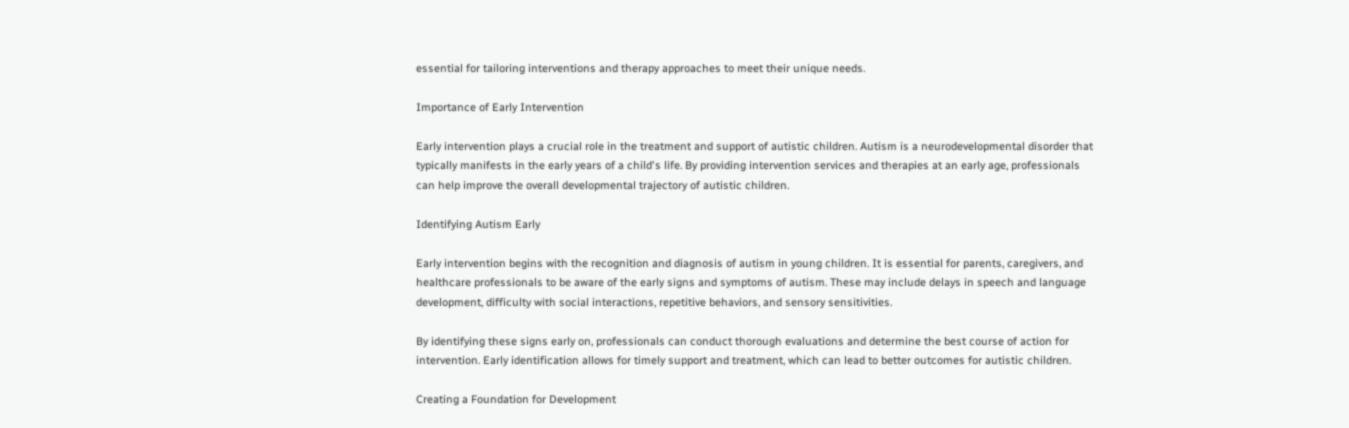essential for tailoring interventions and therapy approaches to meet their unique needs.

Importance of Early Intervention

Early intervention plays a crucial role in the treatment and support of autistic children. Autism is a neurodevelopmental disorder that typically manifests in the early years of a child's life. By providing intervention services and therapies at an early age, professionals can help improve the overall developmental trajectory of autistic children.

Identifying Autism Early

Early intervention begins with the recognition and diagnosis of autism in young children. It is essential for parents, caregivers, and healthcare professionals to be aware of the early signs and symptoms of autism. These may include delays in speech and language development, difficulty with social interactions, repetitive behaviors, and sensory sensitivities.

By identifying these signs early on, professionals can conduct thorough evaluations and determine the best course of action for intervention. Early identification allows for timely support and treatment, which can lead to better outcomes for autistic children.

Creating a Foundation for Development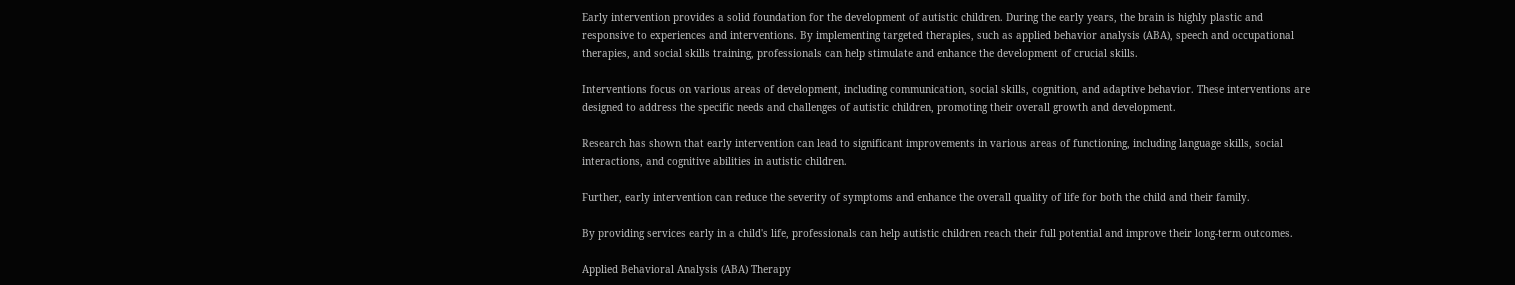Early intervention provides a solid foundation for the development of autistic children. During the early years, the brain is highly plastic and responsive to experiences and interventions. By implementing targeted therapies, such as applied behavior analysis (ABA), speech and occupational therapies, and social skills training, professionals can help stimulate and enhance the development of crucial skills.

Interventions focus on various areas of development, including communication, social skills, cognition, and adaptive behavior. These interventions are designed to address the specific needs and challenges of autistic children, promoting their overall growth and development.

Research has shown that early intervention can lead to significant improvements in various areas of functioning, including language skills, social interactions, and cognitive abilities in autistic children.

Further, early intervention can reduce the severity of symptoms and enhance the overall quality of life for both the child and their family.

By providing services early in a child's life, professionals can help autistic children reach their full potential and improve their long-term outcomes.

Applied Behavioral Analysis (ABA) Therapy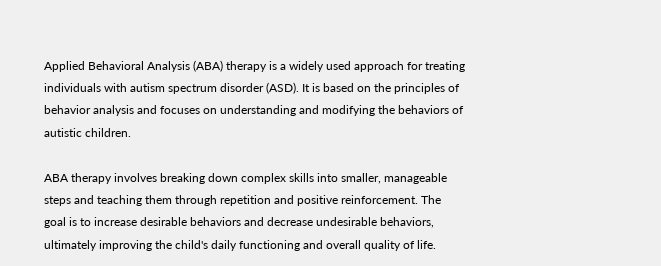Applied Behavioral Analysis (ABA) therapy is a widely used approach for treating individuals with autism spectrum disorder (ASD). It is based on the principles of behavior analysis and focuses on understanding and modifying the behaviors of autistic children.

ABA therapy involves breaking down complex skills into smaller, manageable steps and teaching them through repetition and positive reinforcement. The goal is to increase desirable behaviors and decrease undesirable behaviors, ultimately improving the child's daily functioning and overall quality of life.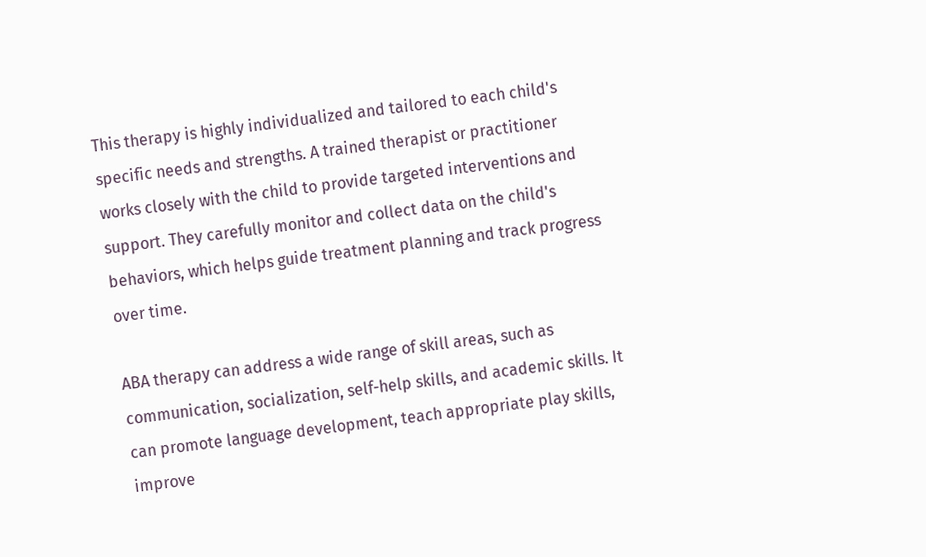This therapy is highly individualized and tailored to each child's specific needs and strengths. A trained therapist or practitioner works closely with the child to provide targeted interventions and support. They carefully monitor and collect data on the child's behaviors, which helps guide treatment planning and track progress over time.

ABA therapy can address a wide range of skill areas, such as communication, socialization, self-help skills, and academic skills. It can promote language development, teach appropriate play skills, improve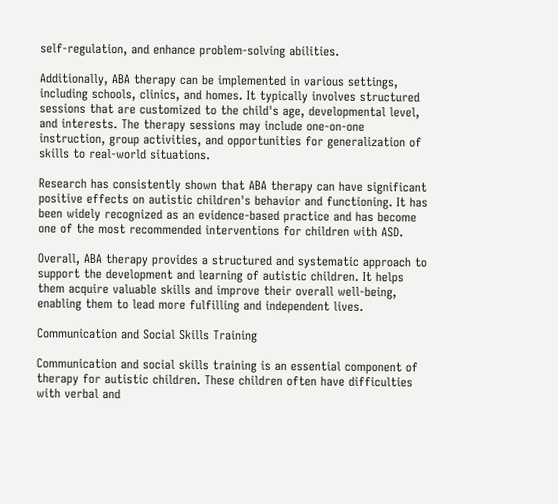self-regulation, and enhance problem-solving abilities.

Additionally, ABA therapy can be implemented in various settings, including schools, clinics, and homes. It typically involves structured sessions that are customized to the child's age, developmental level, and interests. The therapy sessions may include one-on-one instruction, group activities, and opportunities for generalization of skills to real-world situations.

Research has consistently shown that ABA therapy can have significant positive effects on autistic children's behavior and functioning. It has been widely recognized as an evidence-based practice and has become one of the most recommended interventions for children with ASD.

Overall, ABA therapy provides a structured and systematic approach to support the development and learning of autistic children. It helps them acquire valuable skills and improve their overall well-being, enabling them to lead more fulfilling and independent lives.

Communication and Social Skills Training

Communication and social skills training is an essential component of therapy for autistic children. These children often have difficulties with verbal and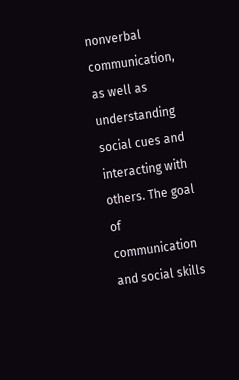nonverbal communication, as well as understanding social cues and interacting with others. The goal of communication and social skills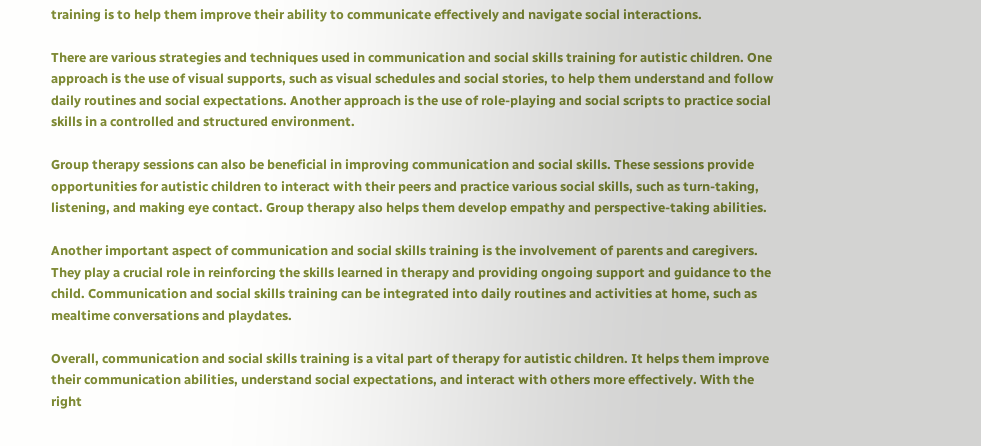training is to help them improve their ability to communicate effectively and navigate social interactions.

There are various strategies and techniques used in communication and social skills training for autistic children. One approach is the use of visual supports, such as visual schedules and social stories, to help them understand and follow daily routines and social expectations. Another approach is the use of role-playing and social scripts to practice social skills in a controlled and structured environment.

Group therapy sessions can also be beneficial in improving communication and social skills. These sessions provide opportunities for autistic children to interact with their peers and practice various social skills, such as turn-taking, listening, and making eye contact. Group therapy also helps them develop empathy and perspective-taking abilities.

Another important aspect of communication and social skills training is the involvement of parents and caregivers. They play a crucial role in reinforcing the skills learned in therapy and providing ongoing support and guidance to the child. Communication and social skills training can be integrated into daily routines and activities at home, such as mealtime conversations and playdates.

Overall, communication and social skills training is a vital part of therapy for autistic children. It helps them improve their communication abilities, understand social expectations, and interact with others more effectively. With the right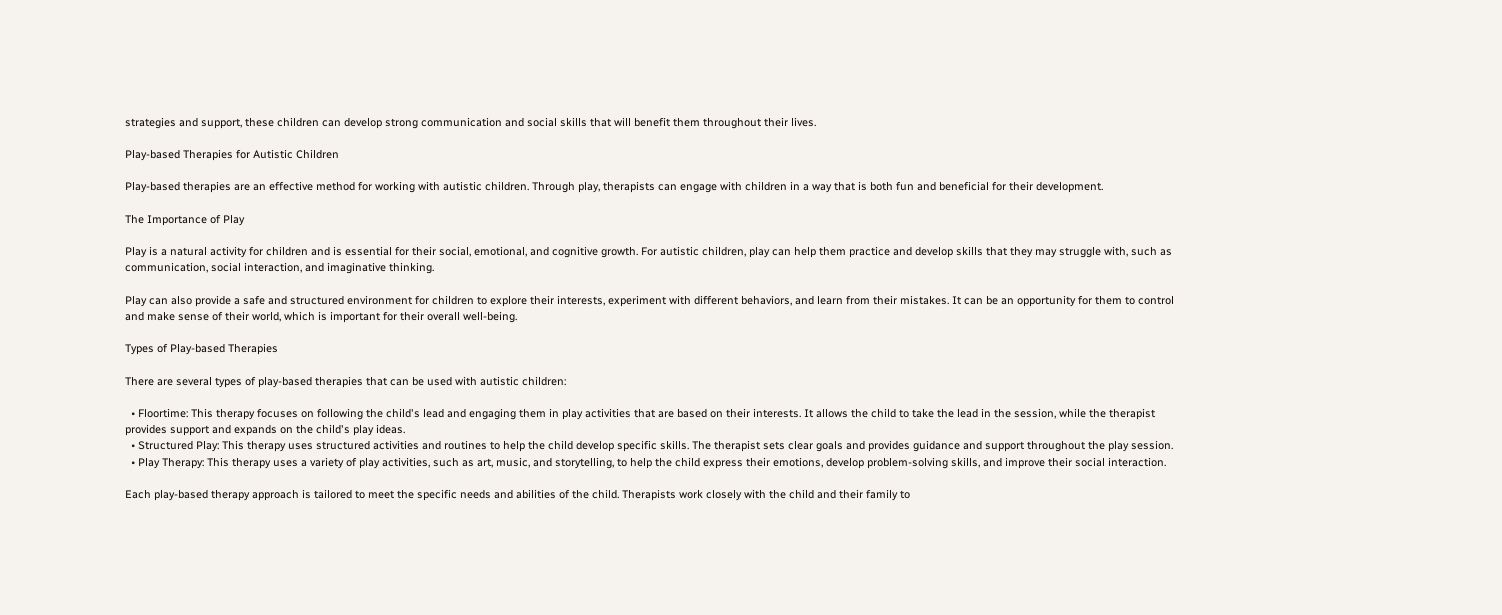strategies and support, these children can develop strong communication and social skills that will benefit them throughout their lives.

Play-based Therapies for Autistic Children

Play-based therapies are an effective method for working with autistic children. Through play, therapists can engage with children in a way that is both fun and beneficial for their development.

The Importance of Play

Play is a natural activity for children and is essential for their social, emotional, and cognitive growth. For autistic children, play can help them practice and develop skills that they may struggle with, such as communication, social interaction, and imaginative thinking.

Play can also provide a safe and structured environment for children to explore their interests, experiment with different behaviors, and learn from their mistakes. It can be an opportunity for them to control and make sense of their world, which is important for their overall well-being.

Types of Play-based Therapies

There are several types of play-based therapies that can be used with autistic children:

  • Floortime: This therapy focuses on following the child's lead and engaging them in play activities that are based on their interests. It allows the child to take the lead in the session, while the therapist provides support and expands on the child's play ideas.
  • Structured Play: This therapy uses structured activities and routines to help the child develop specific skills. The therapist sets clear goals and provides guidance and support throughout the play session.
  • Play Therapy: This therapy uses a variety of play activities, such as art, music, and storytelling, to help the child express their emotions, develop problem-solving skills, and improve their social interaction.

Each play-based therapy approach is tailored to meet the specific needs and abilities of the child. Therapists work closely with the child and their family to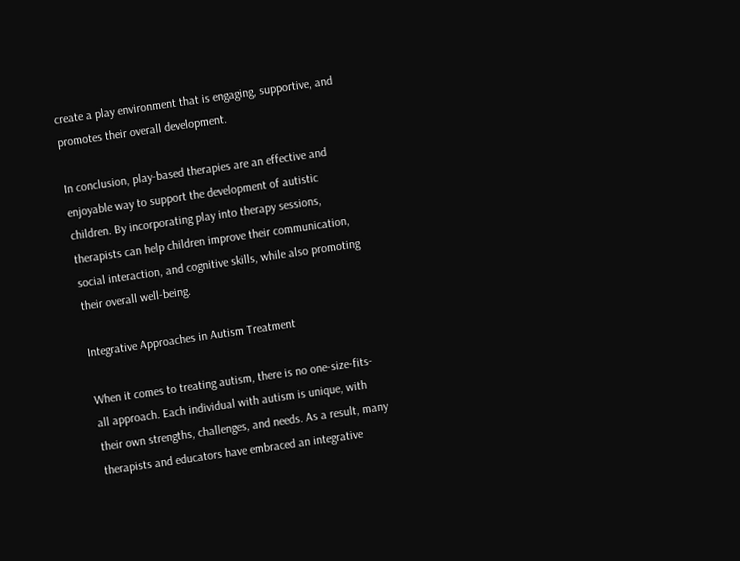create a play environment that is engaging, supportive, and promotes their overall development.

In conclusion, play-based therapies are an effective and enjoyable way to support the development of autistic children. By incorporating play into therapy sessions, therapists can help children improve their communication, social interaction, and cognitive skills, while also promoting their overall well-being.

Integrative Approaches in Autism Treatment

When it comes to treating autism, there is no one-size-fits-all approach. Each individual with autism is unique, with their own strengths, challenges, and needs. As a result, many therapists and educators have embraced an integrative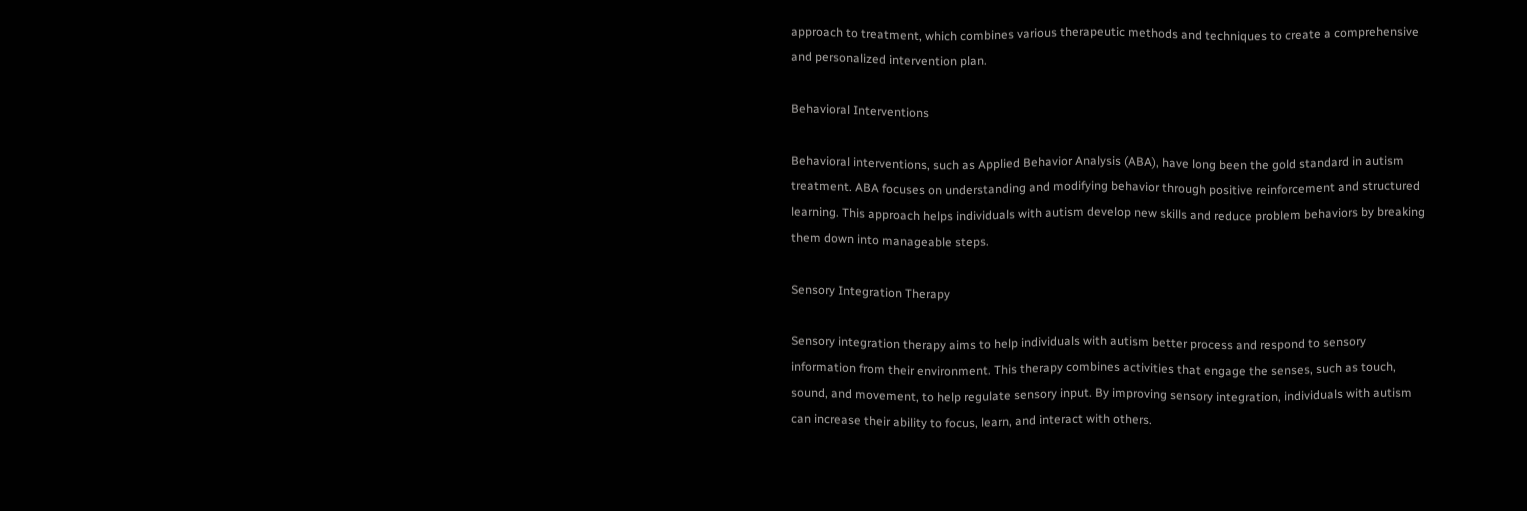approach to treatment, which combines various therapeutic methods and techniques to create a comprehensive and personalized intervention plan.

Behavioral Interventions

Behavioral interventions, such as Applied Behavior Analysis (ABA), have long been the gold standard in autism treatment. ABA focuses on understanding and modifying behavior through positive reinforcement and structured learning. This approach helps individuals with autism develop new skills and reduce problem behaviors by breaking them down into manageable steps.

Sensory Integration Therapy

Sensory integration therapy aims to help individuals with autism better process and respond to sensory information from their environment. This therapy combines activities that engage the senses, such as touch, sound, and movement, to help regulate sensory input. By improving sensory integration, individuals with autism can increase their ability to focus, learn, and interact with others.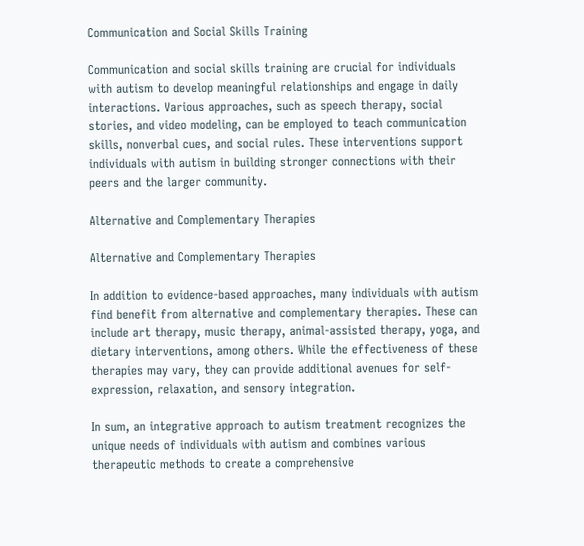Communication and Social Skills Training

Communication and social skills training are crucial for individuals with autism to develop meaningful relationships and engage in daily interactions. Various approaches, such as speech therapy, social stories, and video modeling, can be employed to teach communication skills, nonverbal cues, and social rules. These interventions support individuals with autism in building stronger connections with their peers and the larger community.

Alternative and Complementary Therapies

Alternative and Complementary Therapies

In addition to evidence-based approaches, many individuals with autism find benefit from alternative and complementary therapies. These can include art therapy, music therapy, animal-assisted therapy, yoga, and dietary interventions, among others. While the effectiveness of these therapies may vary, they can provide additional avenues for self-expression, relaxation, and sensory integration.

In sum, an integrative approach to autism treatment recognizes the unique needs of individuals with autism and combines various therapeutic methods to create a comprehensive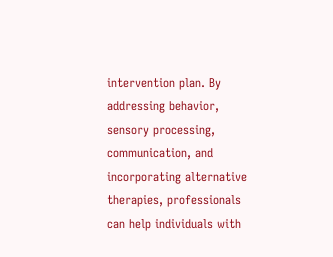intervention plan. By addressing behavior, sensory processing, communication, and incorporating alternative therapies, professionals can help individuals with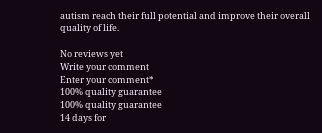autism reach their full potential and improve their overall quality of life.

No reviews yet
Write your comment
Enter your comment*
100% quality guarantee
100% quality guarantee
14 days for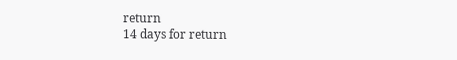return
14 days for return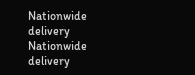Nationwide delivery
Nationwide delivery